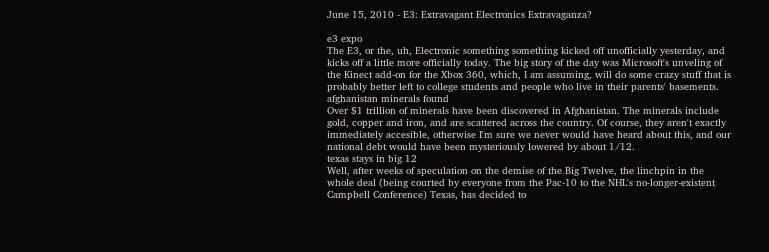June 15, 2010 - E3: Extravagant Electronics Extravaganza?

e3 expo
The E3, or the, uh, Electronic something something kicked off unofficially yesterday, and kicks off a little more officially today. The big story of the day was Microsoft's unveling of the Kinect add-on for the Xbox 360, which, I am assuming, will do some crazy stuff that is probably better left to college students and people who live in their parents' basements.
afghanistan minerals found
Over $1 trillion of minerals have been discovered in Afghanistan. The minerals include gold, copper and iron, and are scattered across the country. Of course, they aren't exactly immediately accesible, otherwise I'm sure we never would have heard about this, and our national debt would have been mysteriously lowered by about 1/12.
texas stays in big 12
Well, after weeks of speculation on the demise of the Big Twelve, the linchpin in the whole deal (being courted by everyone from the Pac-10 to the NHL's no-longer-existent Campbell Conference) Texas, has decided to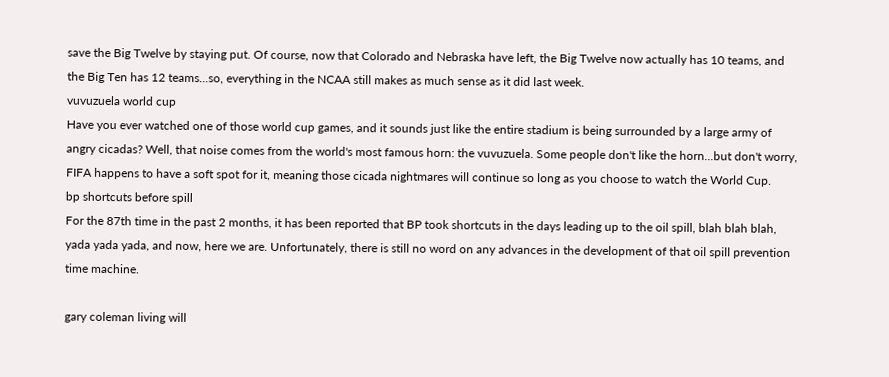save the Big Twelve by staying put. Of course, now that Colorado and Nebraska have left, the Big Twelve now actually has 10 teams, and the Big Ten has 12 teams...so, everything in the NCAA still makes as much sense as it did last week.
vuvuzuela world cup
Have you ever watched one of those world cup games, and it sounds just like the entire stadium is being surrounded by a large army of angry cicadas? Well, that noise comes from the world's most famous horn: the vuvuzuela. Some people don't like the horn...but don't worry, FIFA happens to have a soft spot for it, meaning those cicada nightmares will continue so long as you choose to watch the World Cup.
bp shortcuts before spill
For the 87th time in the past 2 months, it has been reported that BP took shortcuts in the days leading up to the oil spill, blah blah blah, yada yada yada, and now, here we are. Unfortunately, there is still no word on any advances in the development of that oil spill prevention time machine.

gary coleman living will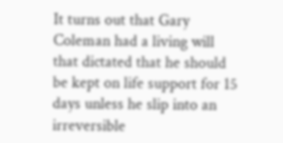It turns out that Gary Coleman had a living will that dictated that he should be kept on life support for 15 days unless he slip into an irreversible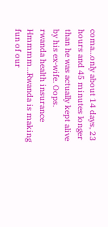coma…only about 14 days, 23 hours and 45 minutes longer than he was actually kept alive by his ex-wife. Oops.
rwanda health insurance
Hmmmm…Rwanda is making fun of our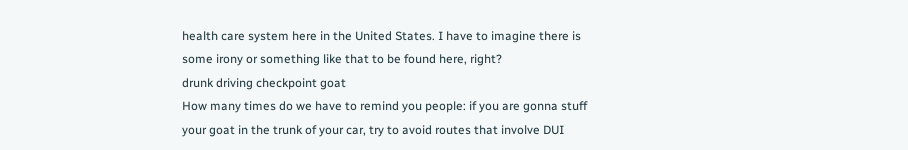health care system here in the United States. I have to imagine there is some irony or something like that to be found here, right?
drunk driving checkpoint goat
How many times do we have to remind you people: if you are gonna stuff your goat in the trunk of your car, try to avoid routes that involve DUI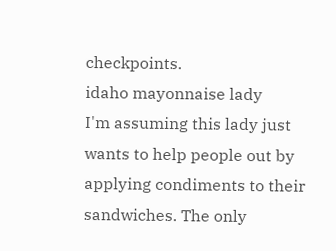checkpoints.
idaho mayonnaise lady
I'm assuming this lady just wants to help people out by applying condiments to their sandwiches. The only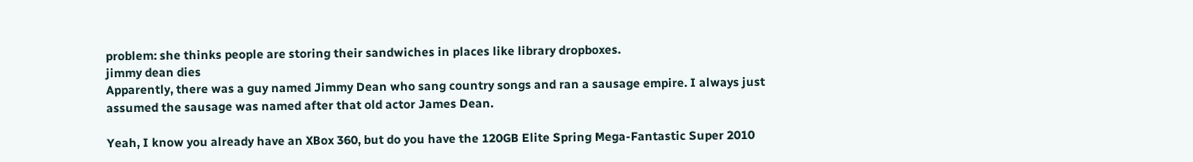problem: she thinks people are storing their sandwiches in places like library dropboxes.
jimmy dean dies
Apparently, there was a guy named Jimmy Dean who sang country songs and ran a sausage empire. I always just assumed the sausage was named after that old actor James Dean.

Yeah, I know you already have an XBox 360, but do you have the 120GB Elite Spring Mega-Fantastic Super 2010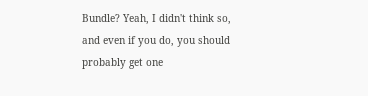Bundle? Yeah, I didn't think so, and even if you do, you should probably get one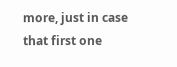more, just in case that first one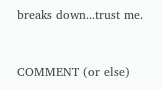breaks down...trust me.


COMMENT (or else)